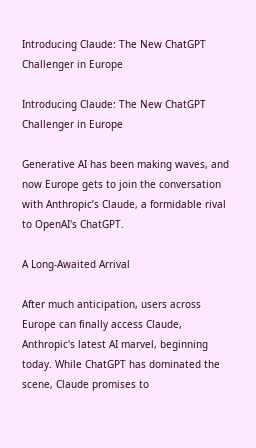Introducing Claude: The New ChatGPT Challenger in Europe

Introducing Claude: The New ChatGPT Challenger in Europe

Generative AI has been making waves, and now Europe gets to join the conversation with Anthropic’s Claude, a formidable rival to OpenAI's ChatGPT.

A Long-Awaited Arrival

After much anticipation, users across Europe can finally access Claude, Anthropic's latest AI marvel, beginning today. While ChatGPT has dominated the scene, Claude promises to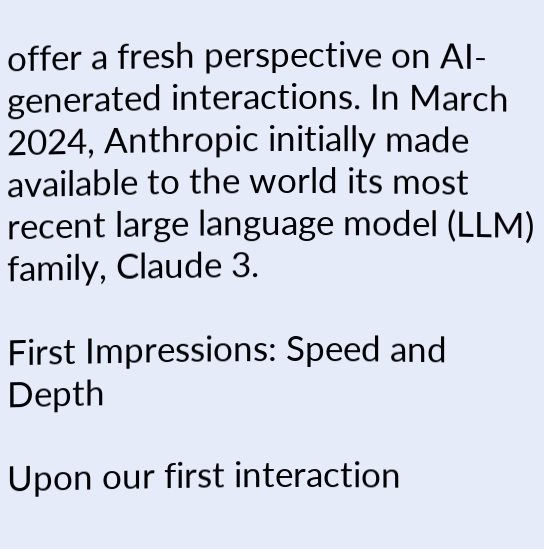offer a fresh perspective on AI-generated interactions. In March 2024, Anthropic initially made available to the world its most recent large language model (LLM) family, Claude 3.

First Impressions: Speed and Depth

Upon our first interaction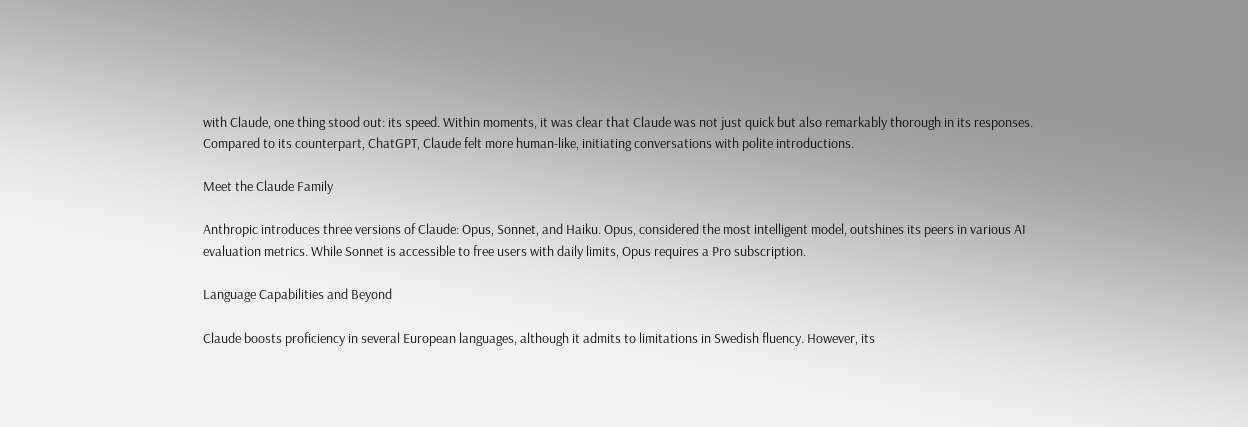with Claude, one thing stood out: its speed. Within moments, it was clear that Claude was not just quick but also remarkably thorough in its responses. Compared to its counterpart, ChatGPT, Claude felt more human-like, initiating conversations with polite introductions.

Meet the Claude Family

Anthropic introduces three versions of Claude: Opus, Sonnet, and Haiku. Opus, considered the most intelligent model, outshines its peers in various AI evaluation metrics. While Sonnet is accessible to free users with daily limits, Opus requires a Pro subscription.

Language Capabilities and Beyond

Claude boosts proficiency in several European languages, although it admits to limitations in Swedish fluency. However, its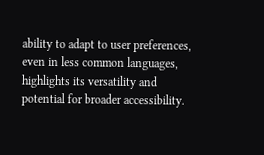ability to adapt to user preferences, even in less common languages, highlights its versatility and potential for broader accessibility.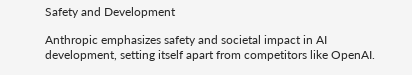Safety and Development

Anthropic emphasizes safety and societal impact in AI development, setting itself apart from competitors like OpenAI.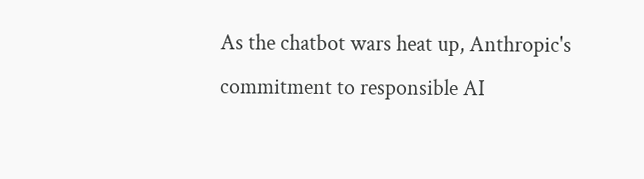As the chatbot wars heat up, Anthropic's commitment to responsible AI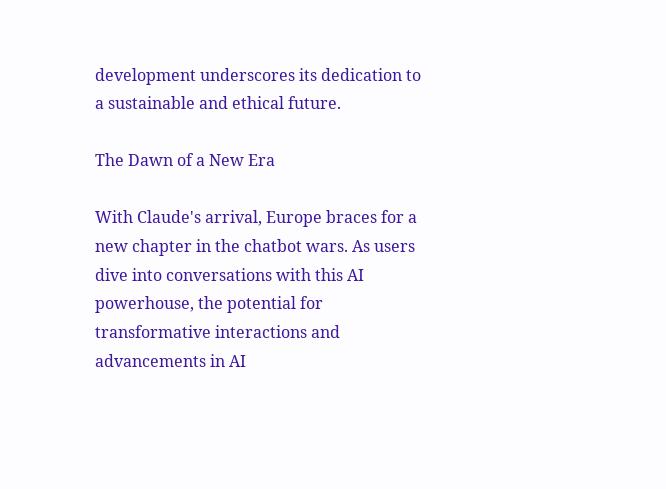development underscores its dedication to a sustainable and ethical future.

The Dawn of a New Era

With Claude's arrival, Europe braces for a new chapter in the chatbot wars. As users dive into conversations with this AI powerhouse, the potential for transformative interactions and advancements in AI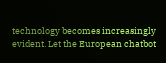technology becomes increasingly evident. Let the European chatbot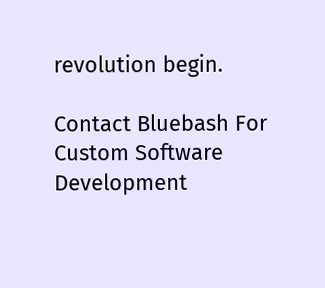revolution begin.

Contact Bluebash For Custom Software Development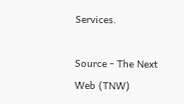Services.

Source - The Next Web (TNW)